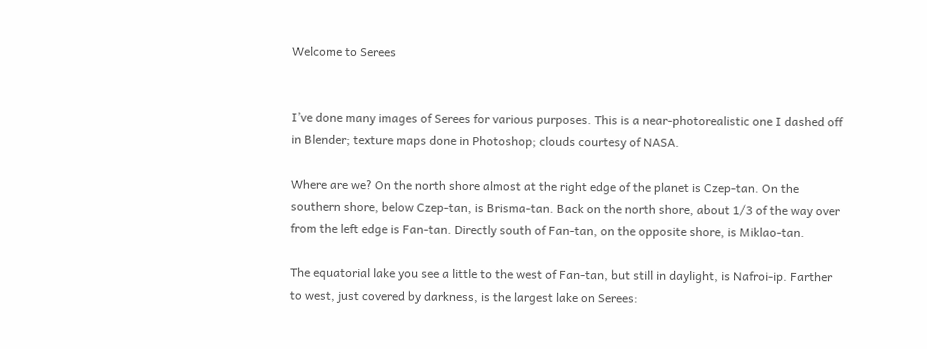Welcome to Serees


I’ve done many images of Serees for various purposes. This is a near-photorealistic one I dashed off in Blender; texture maps done in Photoshop; clouds courtesy of NASA.

Where are we? On the north shore almost at the right edge of the planet is Czep-tan. On the southern shore, below Czep-tan, is Brisma-tan. Back on the north shore, about 1/3 of the way over from the left edge is Fan-tan. Directly south of Fan-tan, on the opposite shore, is Miklao-tan.

The equatorial lake you see a little to the west of Fan-tan, but still in daylight, is Nafroi-ip. Farther to west, just covered by darkness, is the largest lake on Serees: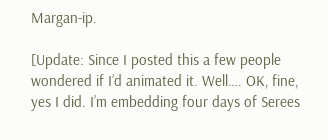Margan-ip.

[Update: Since I posted this a few people wondered if I’d animated it. Well…. OK, fine, yes I did. I’m embedding four days of Serees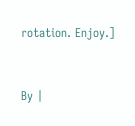rotation. Enjoy.]


By |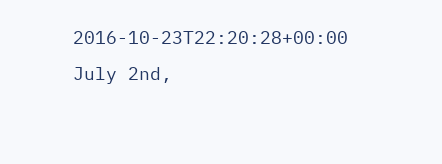2016-10-23T22:20:28+00:00 July 2nd,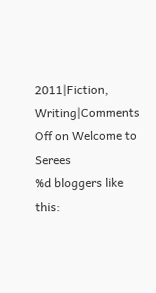2011|Fiction, Writing|Comments Off on Welcome to Serees
%d bloggers like this: